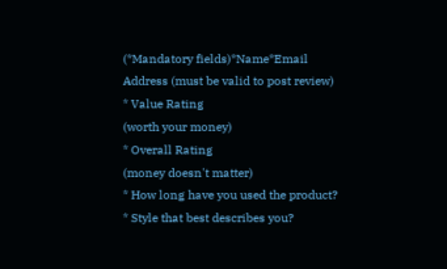(*Mandatory fields)*Name*Email Address (must be valid to post review)
* Value Rating
(worth your money)
* Overall Rating
(money doesn't matter)
* How long have you used the product?    * Style that best describes you?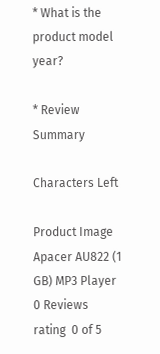* What is the product model year?

* Review Summary

Characters Left

Product Image
Apacer AU822 (1 GB) MP3 Player
0 Reviews
rating  0 of 5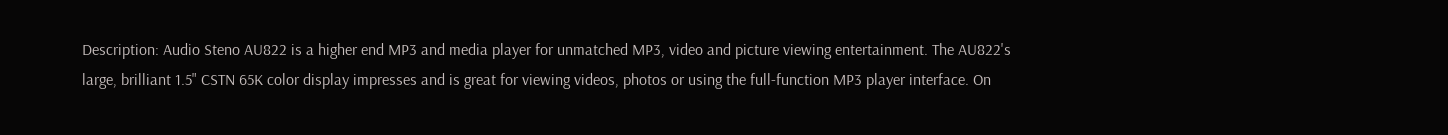Description: Audio Steno AU822 is a higher end MP3 and media player for unmatched MP3, video and picture viewing entertainment. The AU822's large, brilliant 1.5" CSTN 65K color display impresses and is great for viewing videos, photos or using the full-function MP3 player interface. On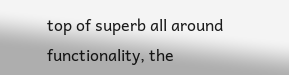top of superb all around functionality, the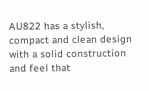AU822 has a stylish, compact and clean design with a solid construction and feel that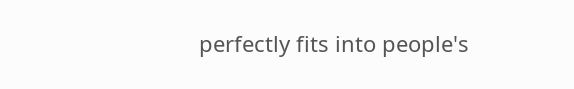perfectly fits into people's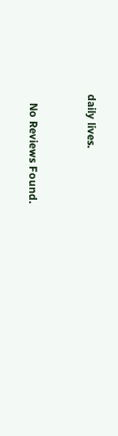daily lives.


   No Reviews Found.